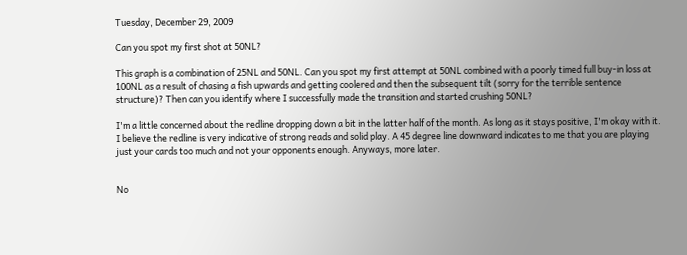Tuesday, December 29, 2009

Can you spot my first shot at 50NL?

This graph is a combination of 25NL and 50NL. Can you spot my first attempt at 50NL combined with a poorly timed full buy-in loss at 100NL as a result of chasing a fish upwards and getting coolered and then the subsequent tilt (sorry for the terrible sentence structure)? Then can you identify where I successfully made the transition and started crushing 50NL?

I'm a little concerned about the redline dropping down a bit in the latter half of the month. As long as it stays positive, I'm okay with it. I believe the redline is very indicative of strong reads and solid play. A 45 degree line downward indicates to me that you are playing just your cards too much and not your opponents enough. Anyways, more later.


No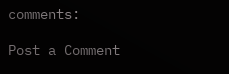comments:

Post a Comment